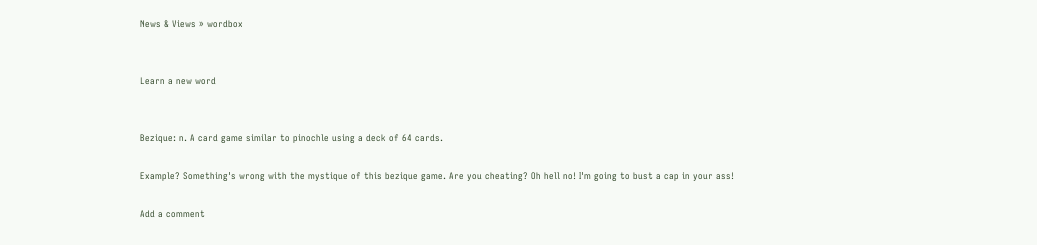News & Views » wordbox


Learn a new word


Bezique: n. A card game similar to pinochle using a deck of 64 cards.

Example? Something's wrong with the mystique of this bezique game. Are you cheating? Oh hell no! I'm going to bust a cap in your ass!

Add a comment